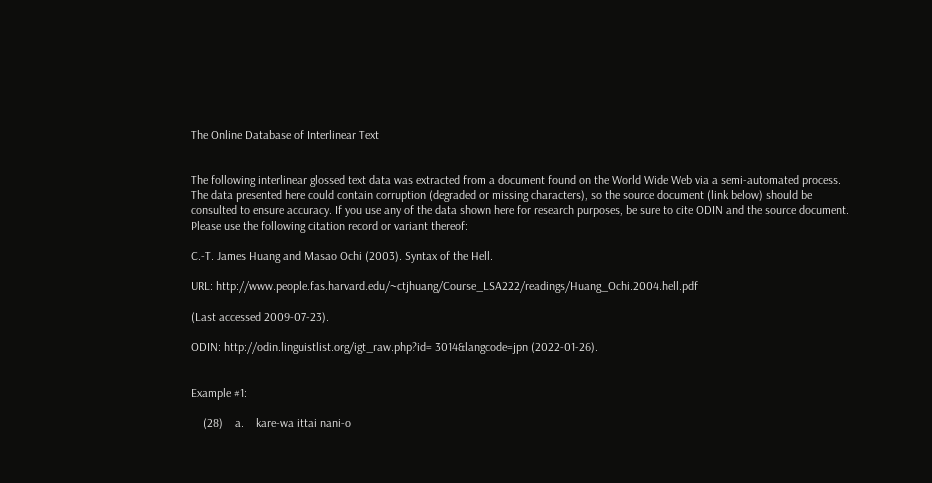The Online Database of Interlinear Text


The following interlinear glossed text data was extracted from a document found on the World Wide Web via a semi-automated process. The data presented here could contain corruption (degraded or missing characters), so the source document (link below) should be consulted to ensure accuracy. If you use any of the data shown here for research purposes, be sure to cite ODIN and the source document. Please use the following citation record or variant thereof:

C.-T. James Huang and Masao Ochi (2003). Syntax of the Hell.

URL: http://www.people.fas.harvard.edu/~ctjhuang/Course_LSA222/readings/Huang_Ochi.2004.hell.pdf

(Last accessed 2009-07-23).

ODIN: http://odin.linguistlist.org/igt_raw.php?id= 3014&langcode=jpn (2022-01-26).


Example #1:

    (28)    a.    kare-wa ittai nani-o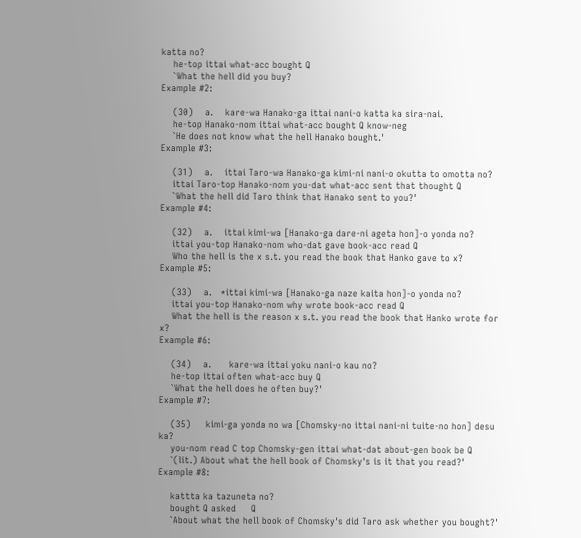katta no?
    he-top ittai what-acc bought Q
    `What the hell did you buy?
Example #2:

    (30)    a.    kare-wa Hanako-ga ittai nani-o katta ka sira-nai.
    he-top Hanako-nom ittai what-acc bought Q know-neg
    `He does not know what the hell Hanako bought.'
Example #3:

    (31)    a.    ittai Taro-wa Hanako-ga kimi-ni nani-o okutta to omotta no?
    ittai Taro-top Hanako-nom you-dat what-acc sent that thought Q
    `What the hell did Taro think that Hanako sent to you?'
Example #4:

    (32)    a.    ittai kimi-wa [Hanako-ga dare-ni ageta hon]-o yonda no?
    ittai you-top Hanako-nom who-dat gave book-acc read Q
    Who the hell is the x s.t. you read the book that Hanko gave to x?
Example #5:

    (33)    a.   *ittai kimi-wa [Hanako-ga naze kaita hon]-o yonda no?
    ittai you-top Hanako-nom why wrote book-acc read Q
    What the hell is the reason x s.t. you read the book that Hanko wrote for x?
Example #6:

    (34)    a.      kare-wa ittai yoku nani-o kau no?
    he-top ittai often what-acc buy Q
    `What the hell does he often buy?'
Example #7:

    (35)     kimi-ga yonda no wa [Chomsky-no ittai nani-ni tuite-no hon] desu ka?
    you-nom read C top Chomsky-gen ittai what-dat about-gen book be Q
    `(lit.) About what the hell book of Chomsky's is it that you read?'
Example #8:

    kattta ka tazuneta no?
    bought Q asked     Q
    `About what the hell book of Chomsky's did Taro ask whether you bought?'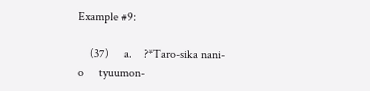Example #9:

    (37)     a.    ?*Taro-sika nani-o     tyuumon-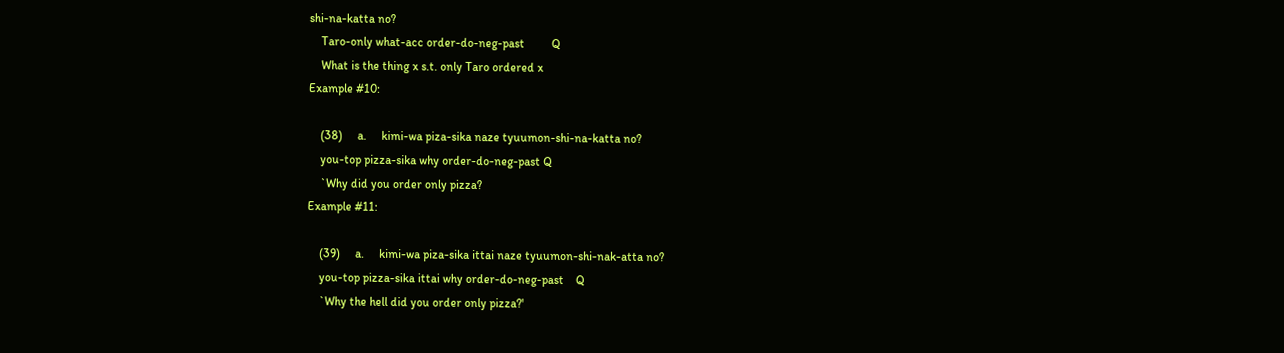shi-na-katta no?
    Taro-only what-acc order-do-neg-past         Q
    What is the thing x s.t. only Taro ordered x
Example #10:

    (38)     a.     kimi-wa piza-sika naze tyuumon-shi-na-katta no?
    you-top pizza-sika why order-do-neg-past Q
    `Why did you order only pizza?
Example #11:

    (39)     a.     kimi-wa piza-sika ittai naze tyuumon-shi-nak-atta no?
    you-top pizza-sika ittai why order-do-neg-past    Q
    `Why the hell did you order only pizza?'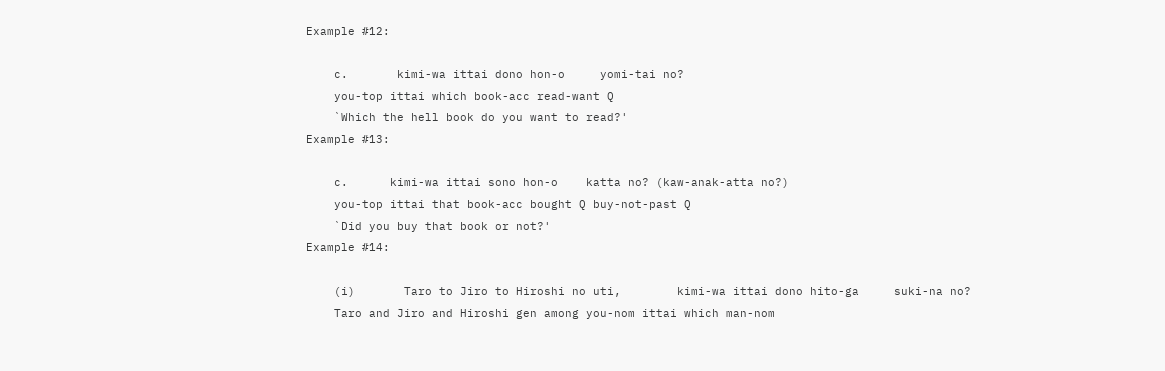Example #12:

    c.       kimi-wa ittai dono hon-o     yomi-tai no?
    you-top ittai which book-acc read-want Q
    `Which the hell book do you want to read?'
Example #13:

    c.      kimi-wa ittai sono hon-o    katta no? (kaw-anak-atta no?)
    you-top ittai that book-acc bought Q buy-not-past Q
    `Did you buy that book or not?'
Example #14:

    (i)       Taro to Jiro to Hiroshi no uti,        kimi-wa ittai dono hito-ga     suki-na no?
    Taro and Jiro and Hiroshi gen among you-nom ittai which man-nom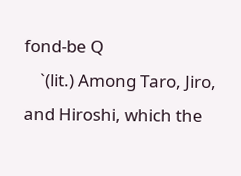fond-be Q
    `(lit.) Among Taro, Jiro, and Hiroshi, which the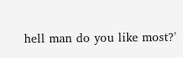hell man do you like most?'